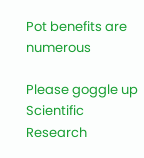Pot benefits are numerous

Please goggle up Scientific Research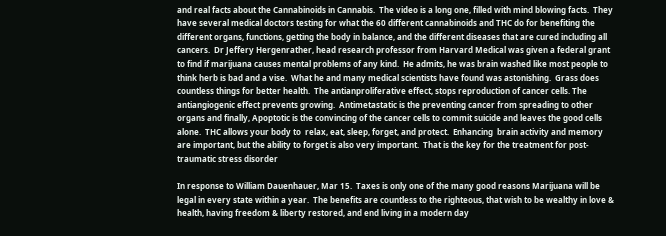and real facts about the Cannabinoids in Cannabis.  The video is a long one, filled with mind blowing facts.  They have several medical doctors testing for what the 60 different cannabinoids and THC do for benefiting the different organs, functions, getting the body in balance, and the different diseases that are cured including all cancers.  Dr Jeffery Hergenrather, head research professor from Harvard Medical was given a federal grant to find if marijuana causes mental problems of any kind.  He admits, he was brain washed like most people to think herb is bad and a vise.  What he and many medical scientists have found was astonishing.  Grass does countless things for better health.  The antianproliferative effect, stops reproduction of cancer cells. The antiangiogenic effect prevents growing.  Antimetastatic is the preventing cancer from spreading to other organs and finally, Apoptotic is the convincing of the cancer cells to commit suicide and leaves the good cells alone.  THC allows your body to  relax, eat, sleep, forget, and protect.  Enhancing  brain activity and memory are important, but the ability to forget is also very important.  That is the key for the treatment for post-traumatic stress disorder

In response to William Dauenhauer, Mar 15.  Taxes is only one of the many good reasons Marijuana will be legal in every state within a year.  The benefits are countless to the righteous, that wish to be wealthy in love & health, having freedom & liberty restored, and end living in a modern day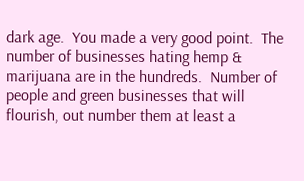dark age.  You made a very good point.  The number of businesses hating hemp & marijuana are in the hundreds.  Number of people and green businesses that will flourish, out number them at least a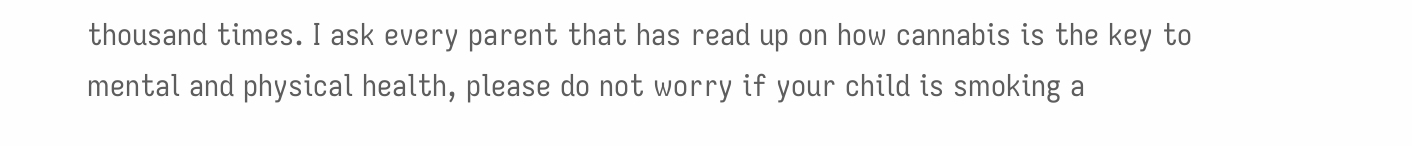thousand times. I ask every parent that has read up on how cannabis is the key to mental and physical health, please do not worry if your child is smoking a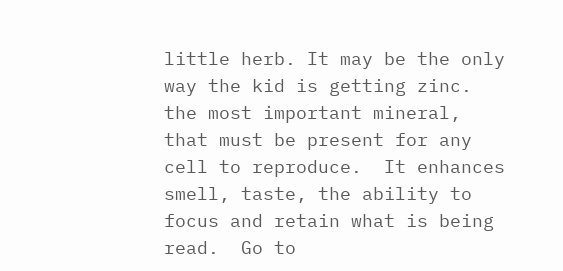little herb. It may be the only way the kid is getting zinc. the most important mineral, that must be present for any cell to reproduce.  It enhances smell, taste, the ability to focus and retain what is being read.  Go to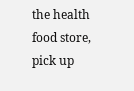the health food store, pick up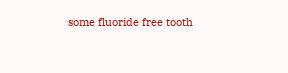some fluoride free tooth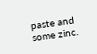paste and some zinc.